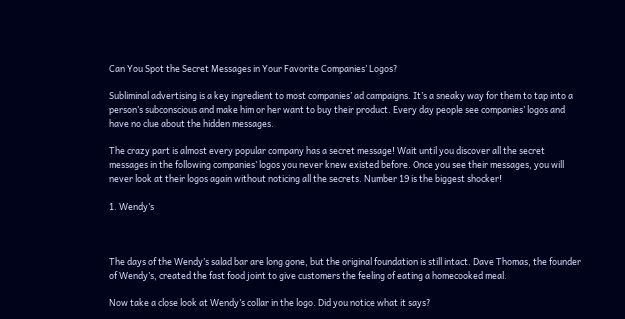Can You Spot the Secret Messages in Your Favorite Companies’ Logos?

Subliminal advertising is a key ingredient to most companies’ ad campaigns. It’s a sneaky way for them to tap into a person’s subconscious and make him or her want to buy their product. Every day people see companies’ logos and have no clue about the hidden messages.

The crazy part is almost every popular company has a secret message! Wait until you discover all the secret messages in the following companies’ logos you never knew existed before. Once you see their messages, you will never look at their logos again without noticing all the secrets. Number 19 is the biggest shocker!

1. Wendy’s



The days of the Wendy’s salad bar are long gone, but the original foundation is still intact. Dave Thomas, the founder of Wendy’s, created the fast food joint to give customers the feeling of eating a homecooked meal.

Now take a close look at Wendy’s collar in the logo. Did you notice what it says?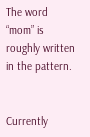The word “mom” is roughly written in the pattern.


Currently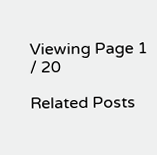Viewing Page 1 / 20

Related Posts